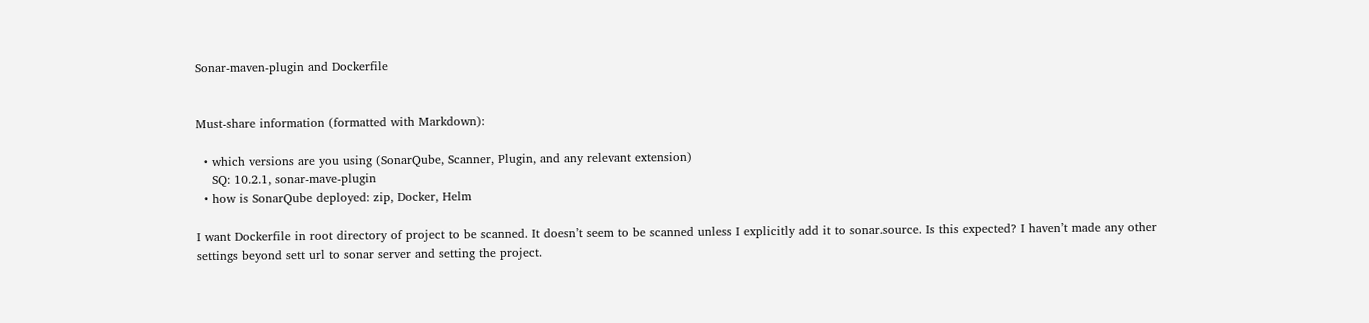Sonar-maven-plugin and Dockerfile


Must-share information (formatted with Markdown):

  • which versions are you using (SonarQube, Scanner, Plugin, and any relevant extension)
    SQ: 10.2.1, sonar-mave-plugin
  • how is SonarQube deployed: zip, Docker, Helm

I want Dockerfile in root directory of project to be scanned. It doesn’t seem to be scanned unless I explicitly add it to sonar.source. Is this expected? I haven’t made any other settings beyond sett url to sonar server and setting the project.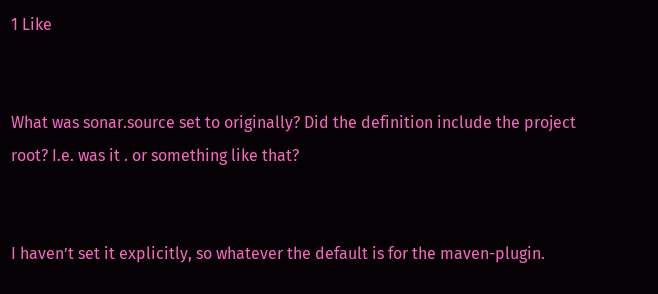1 Like


What was sonar.source set to originally? Did the definition include the project root? I.e. was it . or something like that?


I haven’t set it explicitly, so whatever the default is for the maven-plugin.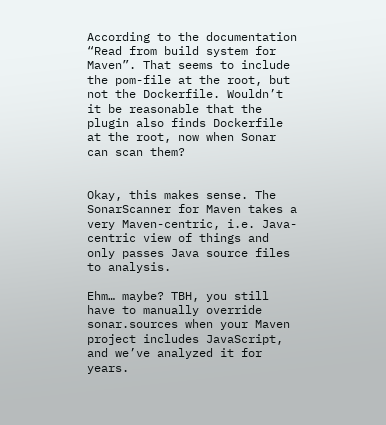According to the documentation “Read from build system for Maven”. That seems to include the pom-file at the root, but not the Dockerfile. Wouldn’t it be reasonable that the plugin also finds Dockerfile at the root, now when Sonar can scan them?


Okay, this makes sense. The SonarScanner for Maven takes a very Maven-centric, i.e. Java-centric view of things and only passes Java source files to analysis.

Ehm… maybe? TBH, you still have to manually override sonar.sources when your Maven project includes JavaScript, and we’ve analyzed it for years.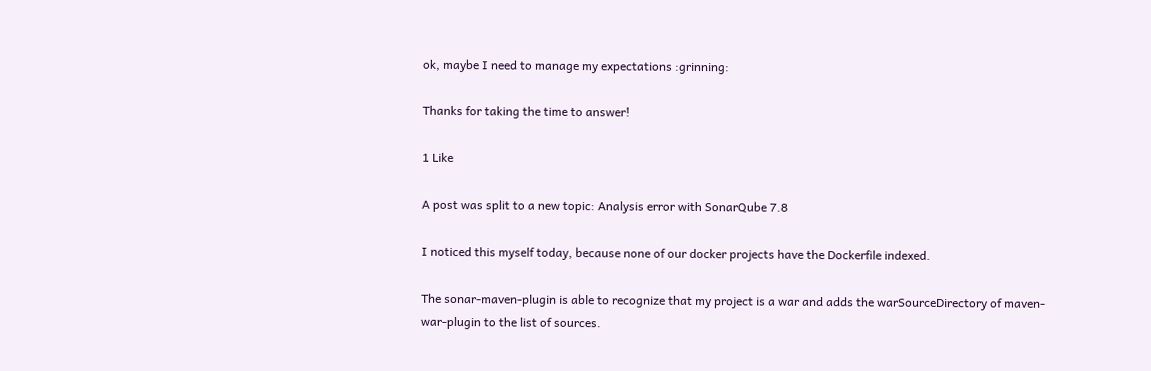ok, maybe I need to manage my expectations :grinning:

Thanks for taking the time to answer!

1 Like

A post was split to a new topic: Analysis error with SonarQube 7.8

I noticed this myself today, because none of our docker projects have the Dockerfile indexed.

The sonar-maven-plugin is able to recognize that my project is a war and adds the warSourceDirectory of maven-war-plugin to the list of sources.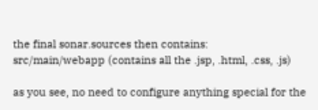the final sonar.sources then contains:
src/main/webapp (contains all the .jsp, .html, .css, .js)

as you see, no need to configure anything special for the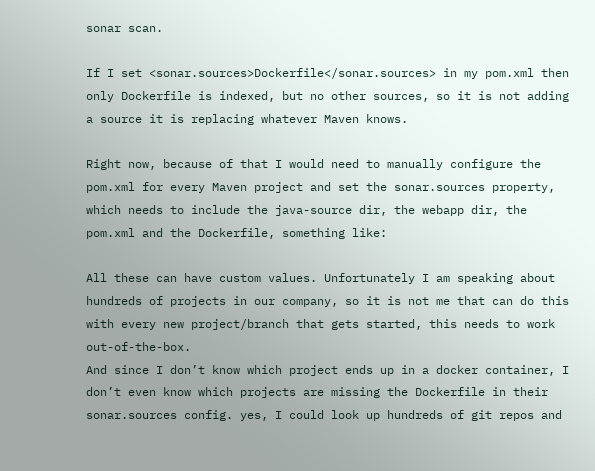sonar scan.

If I set <sonar.sources>Dockerfile</sonar.sources> in my pom.xml then only Dockerfile is indexed, but no other sources, so it is not adding a source it is replacing whatever Maven knows.

Right now, because of that I would need to manually configure the pom.xml for every Maven project and set the sonar.sources property, which needs to include the java-source dir, the webapp dir, the pom.xml and the Dockerfile, something like:

All these can have custom values. Unfortunately I am speaking about hundreds of projects in our company, so it is not me that can do this with every new project/branch that gets started, this needs to work out-of-the-box.
And since I don’t know which project ends up in a docker container, I don’t even know which projects are missing the Dockerfile in their sonar.sources config. yes, I could look up hundreds of git repos and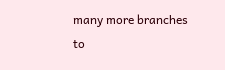many more branches to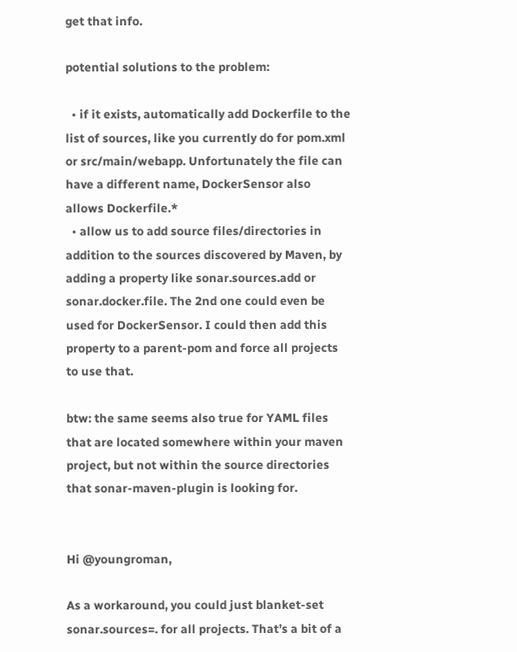get that info.

potential solutions to the problem:

  • if it exists, automatically add Dockerfile to the list of sources, like you currently do for pom.xml or src/main/webapp. Unfortunately the file can have a different name, DockerSensor also allows Dockerfile.*
  • allow us to add source files/directories in addition to the sources discovered by Maven, by adding a property like sonar.sources.add or sonar.docker.file. The 2nd one could even be used for DockerSensor. I could then add this property to a parent-pom and force all projects to use that.

btw: the same seems also true for YAML files that are located somewhere within your maven project, but not within the source directories that sonar-maven-plugin is looking for.


Hi @youngroman,

As a workaround, you could just blanket-set sonar.sources=. for all projects. That’s a bit of a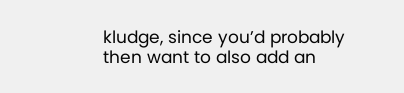kludge, since you’d probably then want to also add an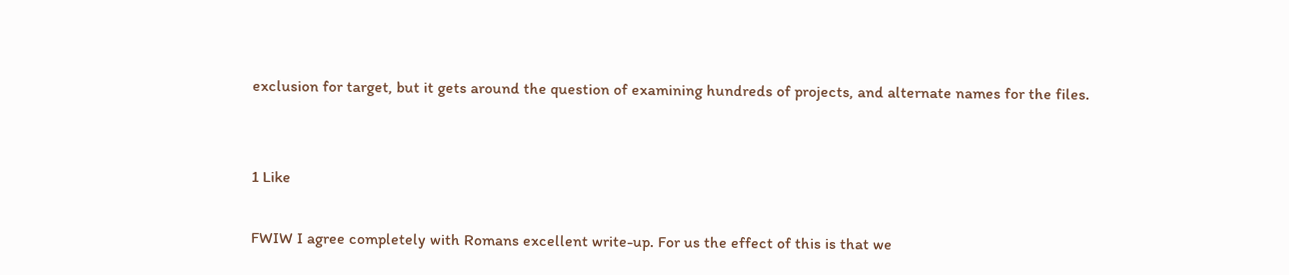exclusion for target, but it gets around the question of examining hundreds of projects, and alternate names for the files.


1 Like

FWIW I agree completely with Romans excellent write-up. For us the effect of this is that we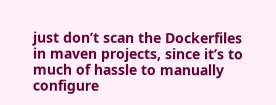just don’t scan the Dockerfiles in maven projects, since it’s to much of hassle to manually configure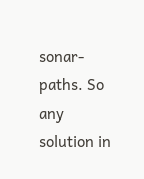sonar-paths. So any solution in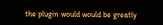the plugin would would be greatly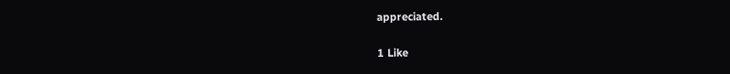appreciated.

1 Like